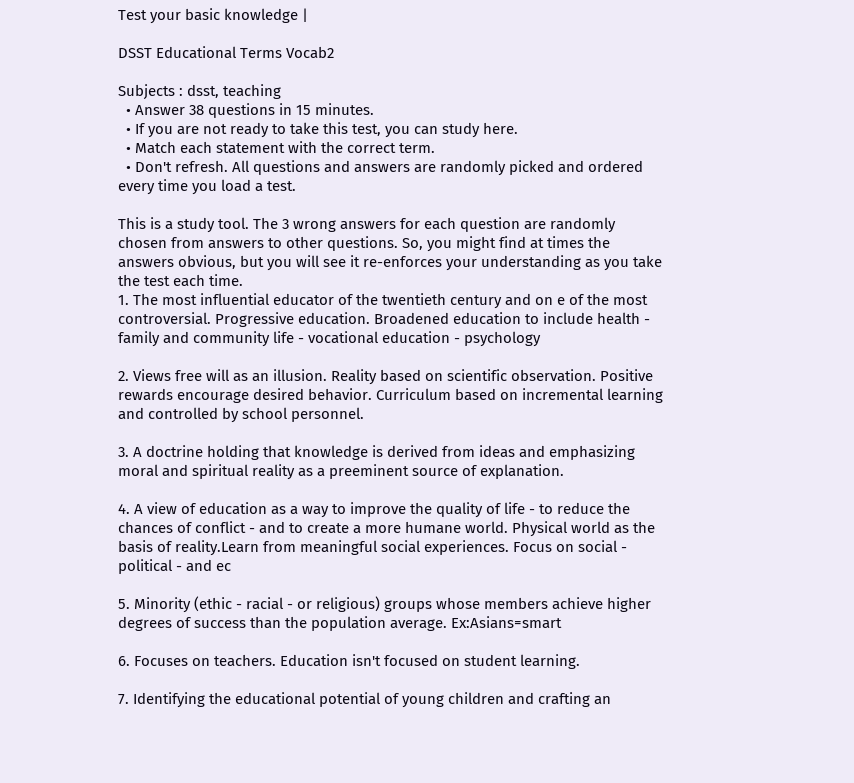Test your basic knowledge |

DSST Educational Terms Vocab2

Subjects : dsst, teaching
  • Answer 38 questions in 15 minutes.
  • If you are not ready to take this test, you can study here.
  • Match each statement with the correct term.
  • Don't refresh. All questions and answers are randomly picked and ordered every time you load a test.

This is a study tool. The 3 wrong answers for each question are randomly chosen from answers to other questions. So, you might find at times the answers obvious, but you will see it re-enforces your understanding as you take the test each time.
1. The most influential educator of the twentieth century and on e of the most controversial. Progressive education. Broadened education to include health - family and community life - vocational education - psychology

2. Views free will as an illusion. Reality based on scientific observation. Positive rewards encourage desired behavior. Curriculum based on incremental learning and controlled by school personnel.

3. A doctrine holding that knowledge is derived from ideas and emphasizing moral and spiritual reality as a preeminent source of explanation.

4. A view of education as a way to improve the quality of life - to reduce the chances of conflict - and to create a more humane world. Physical world as the basis of reality.Learn from meaningful social experiences. Focus on social - political - and ec

5. Minority (ethic - racial - or religious) groups whose members achieve higher degrees of success than the population average. Ex:Asians=smart

6. Focuses on teachers. Education isn't focused on student learning.

7. Identifying the educational potential of young children and crafting an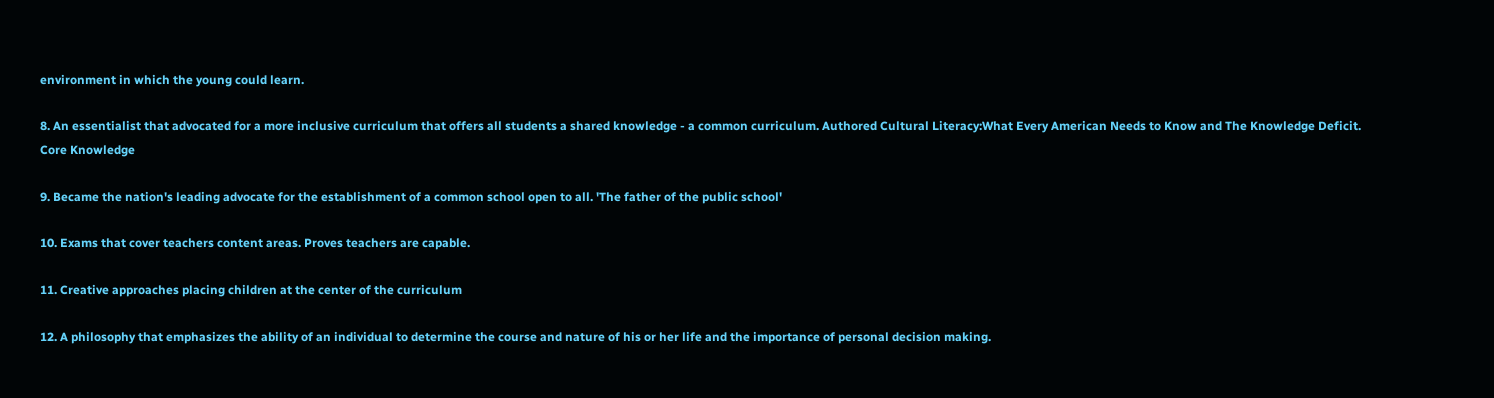environment in which the young could learn.

8. An essentialist that advocated for a more inclusive curriculum that offers all students a shared knowledge - a common curriculum. Authored Cultural Literacy:What Every American Needs to Know and The Knowledge Deficit. Core Knowledge

9. Became the nation's leading advocate for the establishment of a common school open to all. 'The father of the public school'

10. Exams that cover teachers content areas. Proves teachers are capable.

11. Creative approaches placing children at the center of the curriculum

12. A philosophy that emphasizes the ability of an individual to determine the course and nature of his or her life and the importance of personal decision making.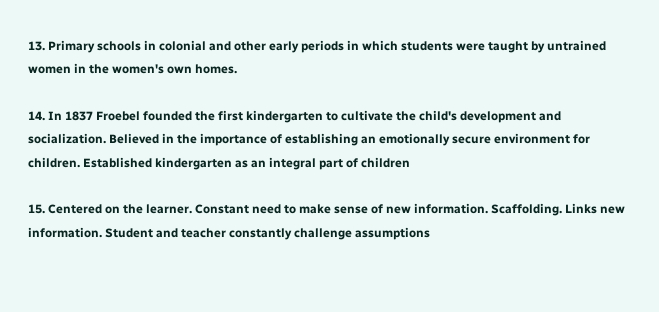13. Primary schools in colonial and other early periods in which students were taught by untrained women in the women's own homes.

14. In 1837 Froebel founded the first kindergarten to cultivate the child's development and socialization. Believed in the importance of establishing an emotionally secure environment for children. Established kindergarten as an integral part of children

15. Centered on the learner. Constant need to make sense of new information. Scaffolding. Links new information. Student and teacher constantly challenge assumptions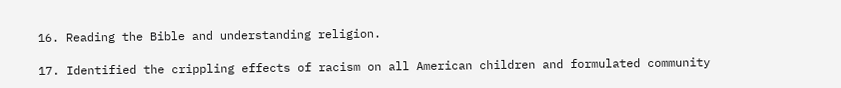16. Reading the Bible and understanding religion.

17. Identified the crippling effects of racism on all American children and formulated community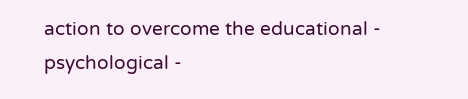action to overcome the educational - psychological -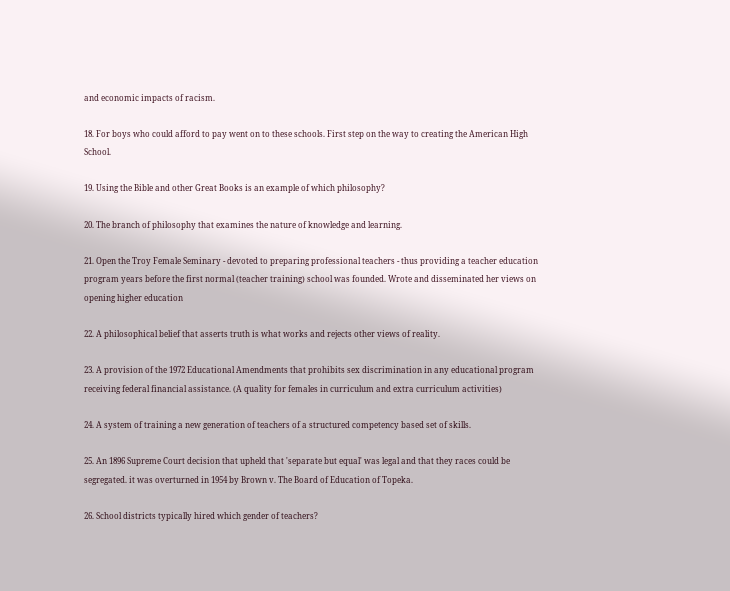and economic impacts of racism.

18. For boys who could afford to pay went on to these schools. First step on the way to creating the American High School.

19. Using the Bible and other Great Books is an example of which philosophy?

20. The branch of philosophy that examines the nature of knowledge and learning.

21. Open the Troy Female Seminary - devoted to preparing professional teachers - thus providing a teacher education program years before the first normal (teacher training) school was founded. Wrote and disseminated her views on opening higher education

22. A philosophical belief that asserts truth is what works and rejects other views of reality.

23. A provision of the 1972 Educational Amendments that prohibits sex discrimination in any educational program receiving federal financial assistance. (A quality for females in curriculum and extra curriculum activities)

24. A system of training a new generation of teachers of a structured competency based set of skills.

25. An 1896 Supreme Court decision that upheld that 'separate but equal' was legal and that they races could be segregated. it was overturned in 1954 by Brown v. The Board of Education of Topeka.

26. School districts typically hired which gender of teachers?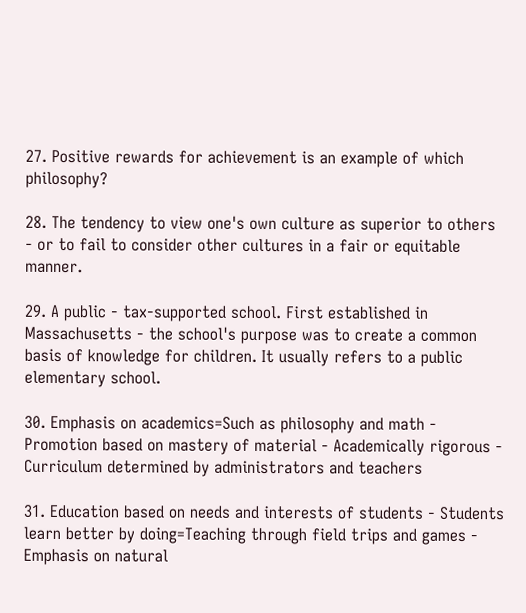27. Positive rewards for achievement is an example of which philosophy?

28. The tendency to view one's own culture as superior to others - or to fail to consider other cultures in a fair or equitable manner.

29. A public - tax-supported school. First established in Massachusetts - the school's purpose was to create a common basis of knowledge for children. It usually refers to a public elementary school.

30. Emphasis on academics=Such as philosophy and math - Promotion based on mastery of material - Academically rigorous - Curriculum determined by administrators and teachers

31. Education based on needs and interests of students - Students learn better by doing=Teaching through field trips and games - Emphasis on natural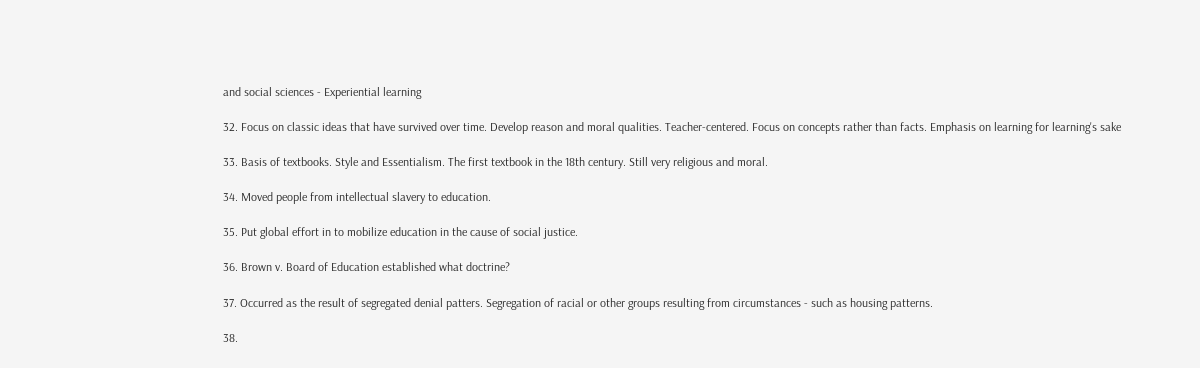and social sciences - Experiential learning

32. Focus on classic ideas that have survived over time. Develop reason and moral qualities. Teacher-centered. Focus on concepts rather than facts. Emphasis on learning for learning's sake

33. Basis of textbooks. Style and Essentialism. The first textbook in the 18th century. Still very religious and moral.

34. Moved people from intellectual slavery to education.

35. Put global effort in to mobilize education in the cause of social justice.

36. Brown v. Board of Education established what doctrine?

37. Occurred as the result of segregated denial patters. Segregation of racial or other groups resulting from circumstances - such as housing patterns.

38.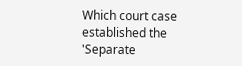Which court case established the 'Separate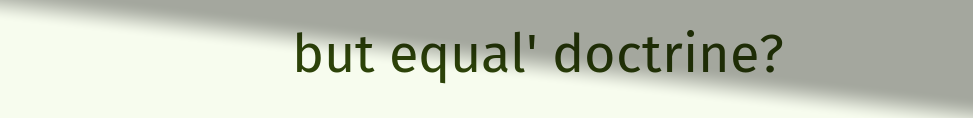but equal' doctrine?